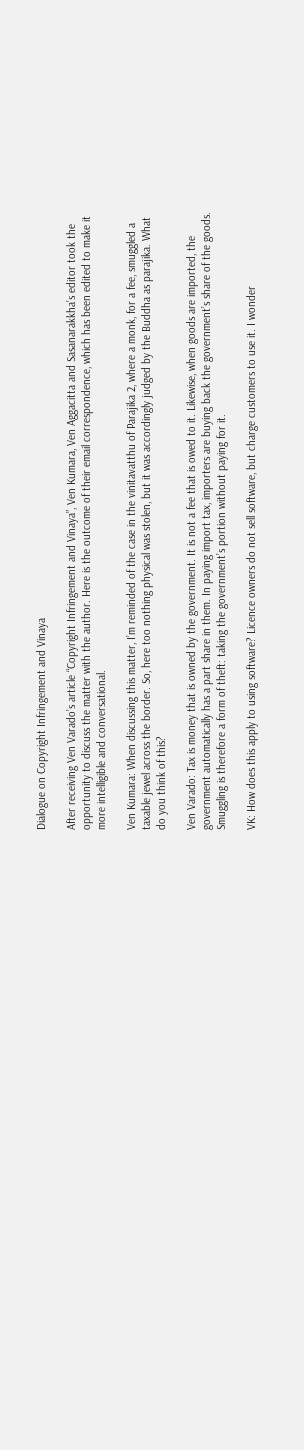Dialogue on Copyright Infringement and Vinaya

After receiving Ven Varado’s article “Copyright Infringement and Vinaya”, Ven Kumara, Ven Aggacitta and Sasanarakkha’s editor took the opportunity to discuss the matter with the author. Here is the outcome of their email correspondence, which has been edited to make it more intelligible and conversational.

Ven Kumara: When discussing this matter, I’m reminded of the case in the vinitavatthu of Parajika 2, where a monk, for a fee, smuggled a taxable jewel across the border. So, here too nothing physical was stolen, but it was accordingly judged by the Buddha as parajika. What do you think of this?

Ven Varado: Tax is money that is owned by the government. It is not a fee that is owed to it. Likewise, when goods are imported, the government automatically has a part share in them. In paying import tax, importers are buying back the government’s share of the goods. Smuggling is therefore a form of theft: taking the government’s portion without paying for it.

VK: How does this apply to using software? Licence owners do not sell software, but charge customers to use it. I wonder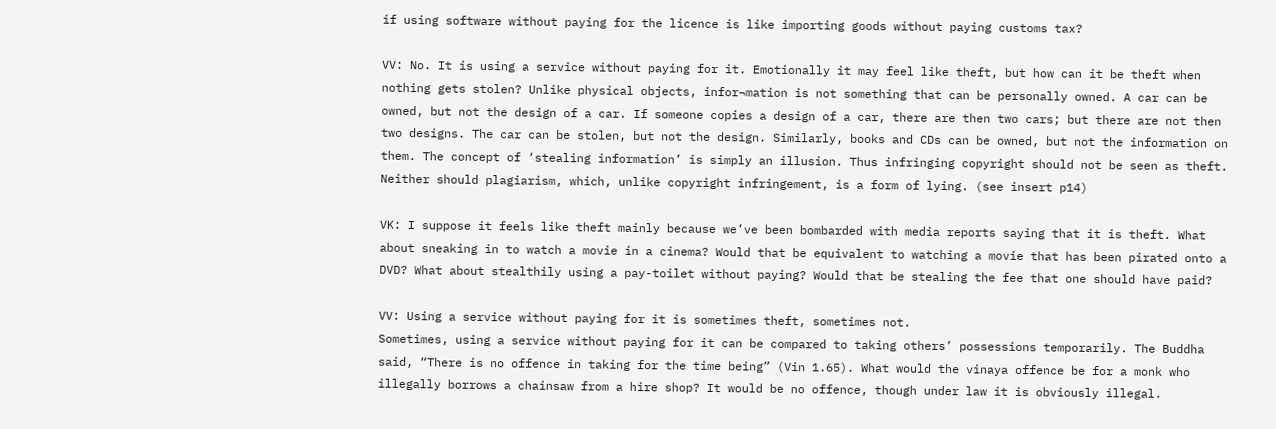if using software without paying for the licence is like importing goods without paying customs tax?

VV: No. It is using a service without paying for it. Emotionally it may feel like theft, but how can it be theft when nothing gets stolen? Unlike physical objects, infor¬mation is not something that can be personally owned. A car can be owned, but not the design of a car. If someone copies a design of a car, there are then two cars; but there are not then two designs. The car can be stolen, but not the design. Similarly, books and CDs can be owned, but not the information on them. The concept of ‘stealing information’ is simply an illusion. Thus infringing copyright should not be seen as theft. Neither should plagiarism, which, unlike copyright infringement, is a form of lying. (see insert p14)

VK: I suppose it feels like theft mainly because we’ve been bombarded with media reports saying that it is theft. What about sneaking in to watch a movie in a cinema? Would that be equivalent to watching a movie that has been pirated onto a DVD? What about stealthily using a pay-toilet without paying? Would that be stealing the fee that one should have paid?

VV: Using a service without paying for it is sometimes theft, sometimes not.
Sometimes, using a service without paying for it can be compared to taking others’ possessions temporarily. The Buddha said, “There is no offence in taking for the time being” (Vin 1.65). What would the vinaya offence be for a monk who illegally borrows a chainsaw from a hire shop? It would be no offence, though under law it is obviously illegal.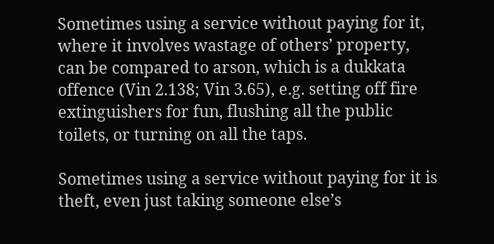Sometimes using a service without paying for it, where it involves wastage of others’ property, can be compared to arson, which is a dukkata offence (Vin 2.138; Vin 3.65), e.g. setting off fire extinguishers for fun, flushing all the public toilets, or turning on all the taps.

Sometimes using a service without paying for it is theft, even just taking someone else’s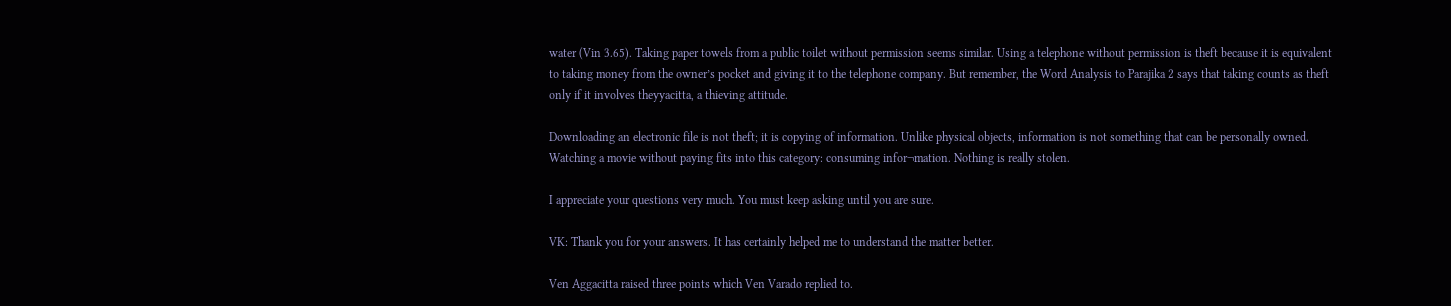water (Vin 3.65). Taking paper towels from a public toilet without permission seems similar. Using a telephone without permission is theft because it is equivalent to taking money from the owner’s pocket and giving it to the telephone company. But remember, the Word Analysis to Parajika 2 says that taking counts as theft only if it involves theyyacitta, a thieving attitude.

Downloading an electronic file is not theft; it is copying of information. Unlike physical objects, information is not something that can be personally owned. Watching a movie without paying fits into this category: consuming infor¬mation. Nothing is really stolen.

I appreciate your questions very much. You must keep asking until you are sure.

VK: Thank you for your answers. It has certainly helped me to understand the matter better.

Ven Aggacitta raised three points which Ven Varado replied to.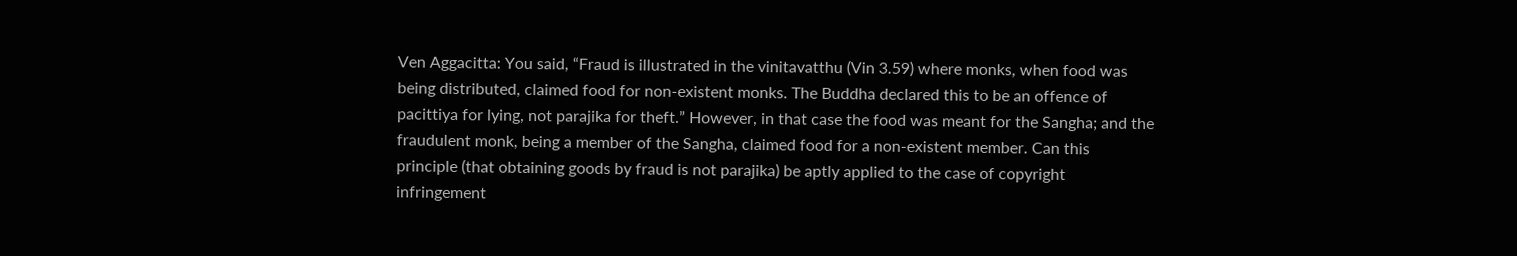Ven Aggacitta: You said, “Fraud is illustrated in the vinitavatthu (Vin 3.59) where monks, when food was being distributed, claimed food for non-existent monks. The Buddha declared this to be an offence of pacittiya for lying, not parajika for theft.” However, in that case the food was meant for the Sangha; and the fraudulent monk, being a member of the Sangha, claimed food for a non-existent member. Can this principle (that obtaining goods by fraud is not parajika) be aptly applied to the case of copyright infringement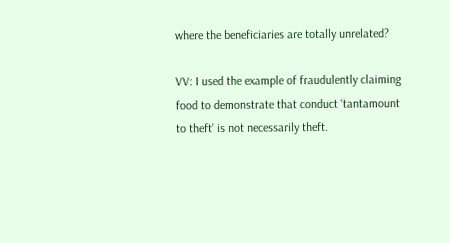where the beneficiaries are totally unrelated?

VV: I used the example of fraudulently claiming food to demonstrate that conduct ‘tantamount to theft’ is not necessarily theft.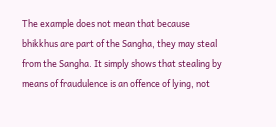The example does not mean that because bhikkhus are part of the Sangha, they may steal from the Sangha. It simply shows that stealing by means of fraudulence is an offence of lying, not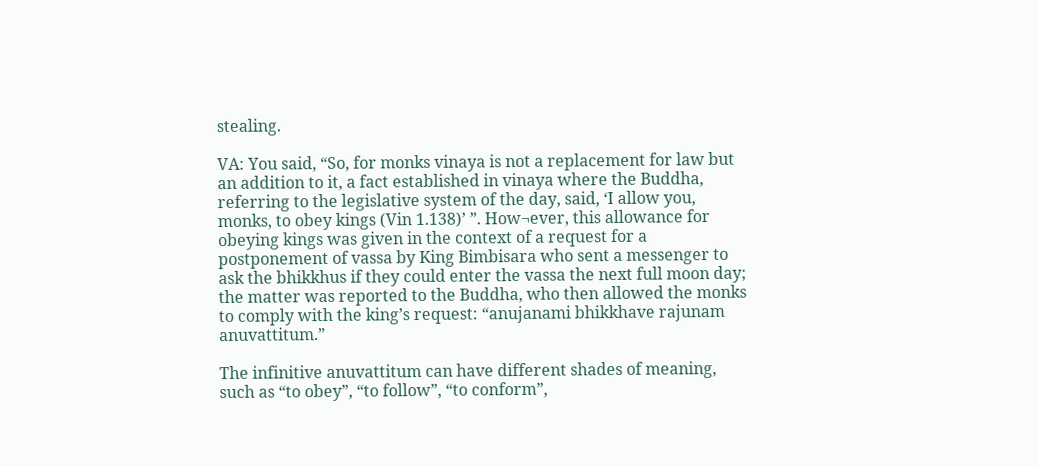stealing.

VA: You said, “So, for monks vinaya is not a replacement for law but an addition to it, a fact established in vinaya where the Buddha, referring to the legislative system of the day, said, ‘I allow you, monks, to obey kings (Vin 1.138)’ ”. How¬ever, this allowance for obeying kings was given in the context of a request for a postponement of vassa by King Bimbisara who sent a messenger to ask the bhikkhus if they could enter the vassa the next full moon day; the matter was reported to the Buddha, who then allowed the monks to comply with the king’s request: “anujanami bhikkhave rajunam anuvattitum.”

The infinitive anuvattitum can have different shades of meaning, such as “to obey”, “to follow”, “to conform”,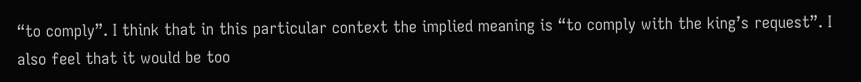“to comply”. I think that in this particular context the implied meaning is “to comply with the king’s request”. I also feel that it would be too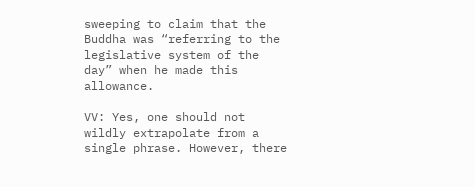sweeping to claim that the Buddha was “referring to the legislative system of the day” when he made this allowance.

VV: Yes, one should not wildly extrapolate from a single phrase. However, there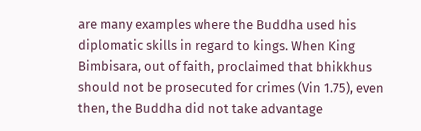are many examples where the Buddha used his diplomatic skills in regard to kings. When King Bimbisara, out of faith, proclaimed that bhikkhus should not be prosecuted for crimes (Vin 1.75), even then, the Buddha did not take advantage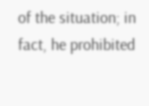of the situation; in fact, he prohibited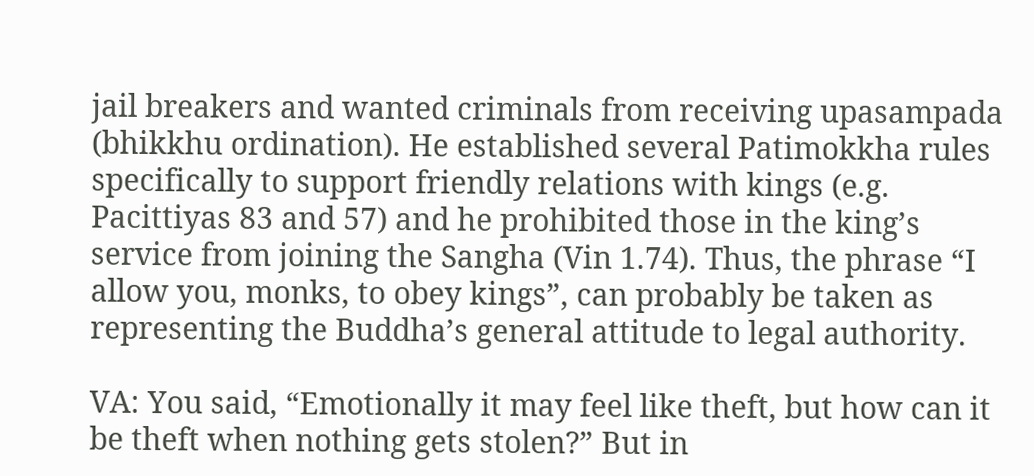jail breakers and wanted criminals from receiving upasampada (bhikkhu ordination). He established several Patimokkha rules specifically to support friendly relations with kings (e.g. Pacittiyas 83 and 57) and he prohibited those in the king’s service from joining the Sangha (Vin 1.74). Thus, the phrase “I allow you, monks, to obey kings”, can probably be taken as representing the Buddha’s general attitude to legal authority.

VA: You said, “Emotionally it may feel like theft, but how can it be theft when nothing gets stolen?” But in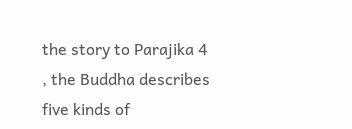the story to Parajika 4 , the Buddha describes five kinds of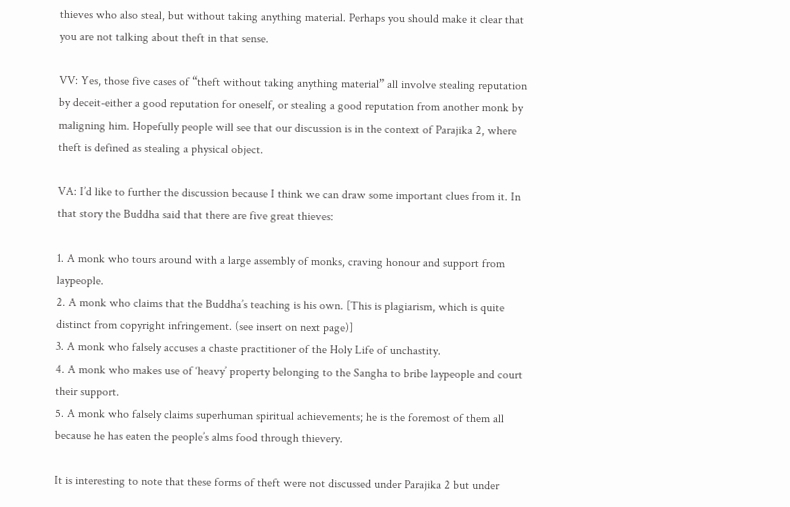thieves who also steal, but without taking anything material. Perhaps you should make it clear that you are not talking about theft in that sense.

VV: Yes, those five cases of “theft without taking anything material” all involve stealing reputation by deceit-either a good reputation for oneself, or stealing a good reputation from another monk by maligning him. Hopefully people will see that our discussion is in the context of Parajika 2, where theft is defined as stealing a physical object.

VA: I’d like to further the discussion because I think we can draw some important clues from it. In that story the Buddha said that there are five great thieves:

1. A monk who tours around with a large assembly of monks, craving honour and support from laypeople.
2. A monk who claims that the Buddha’s teaching is his own. [This is plagiarism, which is quite distinct from copyright infringement. (see insert on next page)]
3. A monk who falsely accuses a chaste practitioner of the Holy Life of unchastity.
4. A monk who makes use of ‘heavy’ property belonging to the Sangha to bribe laypeople and court their support.
5. A monk who falsely claims superhuman spiritual achievements; he is the foremost of them all because he has eaten the people’s alms food through thievery.

It is interesting to note that these forms of theft were not discussed under Parajika 2 but under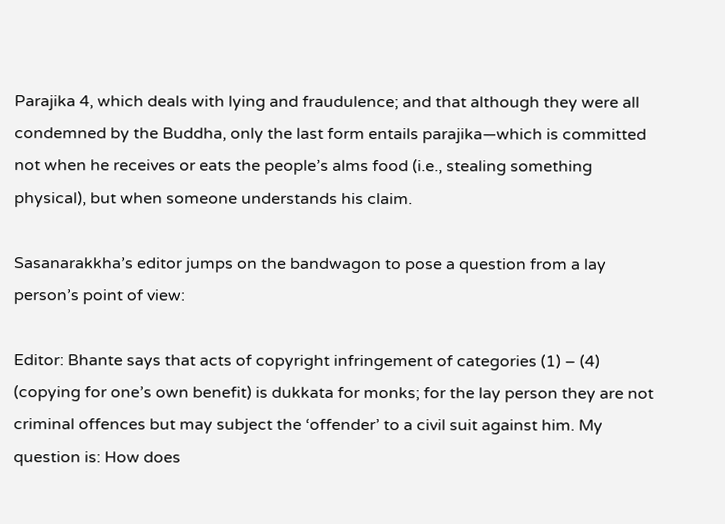Parajika 4, which deals with lying and fraudulence; and that although they were all condemned by the Buddha, only the last form entails parajika—which is committed not when he receives or eats the people’s alms food (i.e., stealing something physical), but when someone understands his claim.

Sasanarakkha’s editor jumps on the bandwagon to pose a question from a lay person’s point of view:

Editor: Bhante says that acts of copyright infringement of categories (1) – (4) (copying for one’s own benefit) is dukkata for monks; for the lay person they are not criminal offences but may subject the ‘offender’ to a civil suit against him. My question is: How does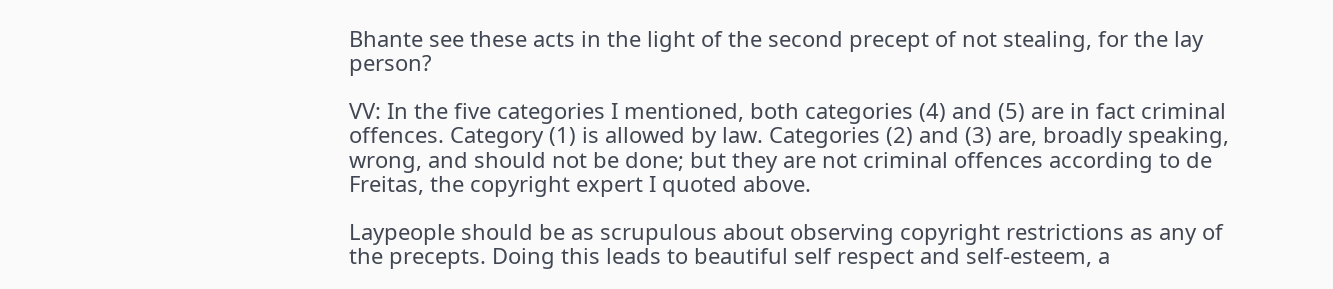Bhante see these acts in the light of the second precept of not stealing, for the lay person?

VV: In the five categories I mentioned, both categories (4) and (5) are in fact criminal offences. Category (1) is allowed by law. Categories (2) and (3) are, broadly speaking, wrong, and should not be done; but they are not criminal offences according to de Freitas, the copyright expert I quoted above.

Laypeople should be as scrupulous about observing copyright restrictions as any of the precepts. Doing this leads to beautiful self respect and self-esteem, a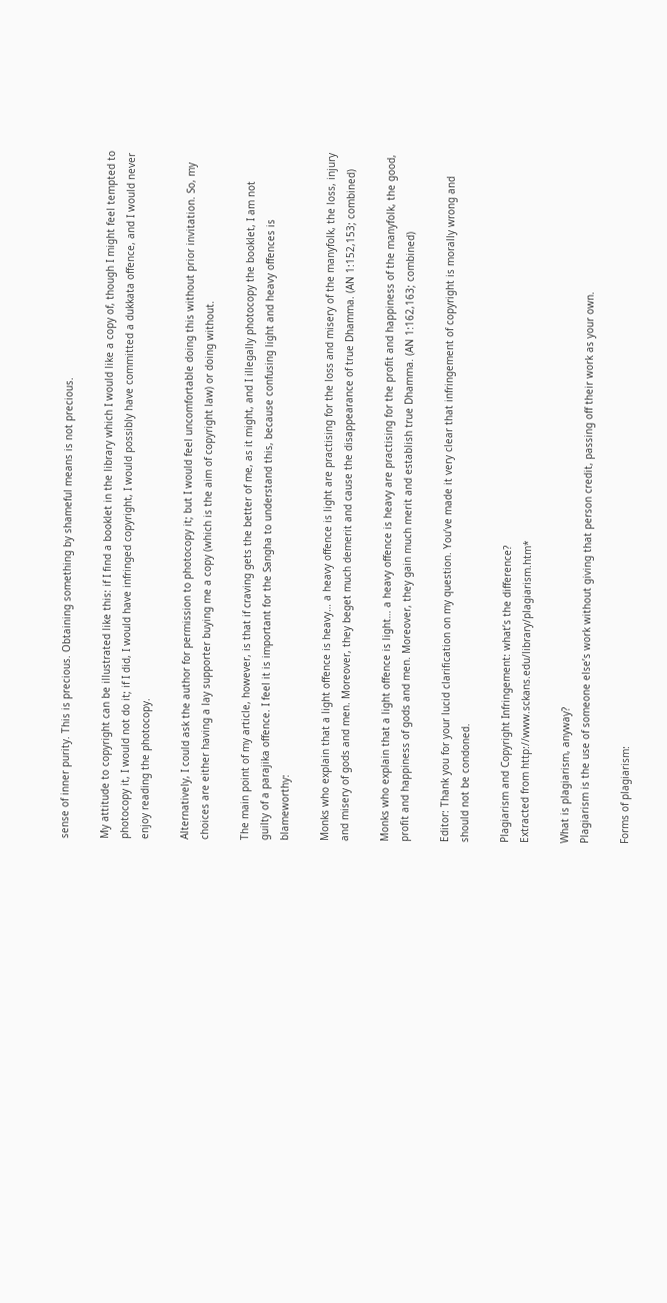sense of inner purity. This is precious. Obtaining something by shameful means is not precious.

My attitude to copyright can be illustrated like this: if I find a booklet in the library which I would like a copy of, though I might feel tempted to photocopy it, I would not do it; if I did, I would have infringed copyright, I would possibly have committed a dukkata offence, and I would never enjoy reading the photocopy.

Alternatively, I could ask the author for permission to photocopy it; but I would feel uncomfortable doing this without prior invitation. So, my choices are either having a lay supporter buying me a copy (which is the aim of copyright law) or doing without.

The main point of my article, however, is that if craving gets the better of me, as it might, and I illegally photocopy the booklet, I am not guilty of a parajika offence. I feel it is important for the Sangha to understand this, because confusing light and heavy offences is blameworthy:

Monks who explain that a light offence is heavy… a heavy offence is light are practising for the loss and misery of the manyfolk, the loss, injury and misery of gods and men. Moreover, they beget much demerit and cause the disappearance of true Dhamma. (AN 1:152,153; combined)

Monks who explain that a light offence is light… a heavy offence is heavy are practising for the profit and happiness of the manyfolk, the good, profit and happiness of gods and men. Moreover, they gain much merit and establish true Dhamma. (AN 1:162,163; combined)

Editor: Thank you for your lucid clarification on my question. You’ve made it very clear that infringement of copyright is morally wrong and should not be condoned.

Plagiarism and Copyright Infringement: what’s the difference?
Extracted from http://www.sckans.edu/library/plagiarism.htm*

What is plagiarism, anyway?
Plagiarism is the use of someone else’s work without giving that person credit, passing off their work as your own.

Forms of plagiarism: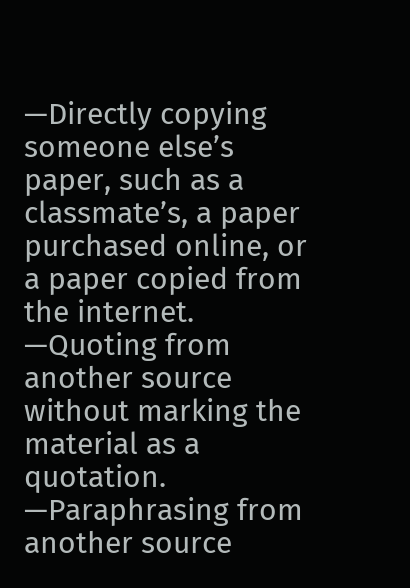—Directly copying someone else’s paper, such as a classmate’s, a paper purchased online, or a paper copied from the internet.
—Quoting from another source without marking the material as a quotation.
—Paraphrasing from another source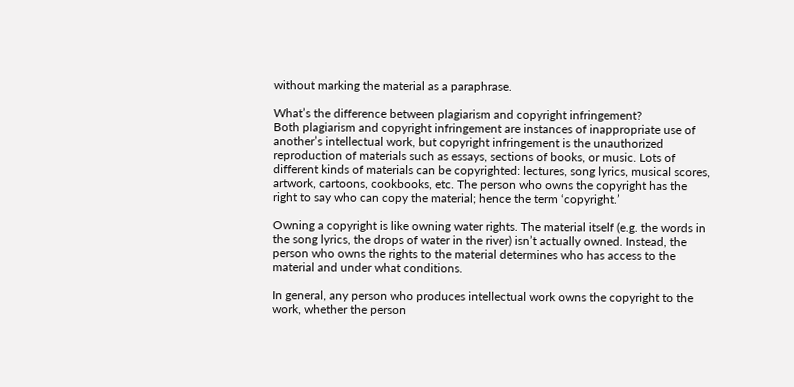without marking the material as a paraphrase.

What’s the difference between plagiarism and copyright infringement?
Both plagiarism and copyright infringement are instances of inappropriate use of another’s intellectual work, but copyright infringement is the unauthorized reproduction of materials such as essays, sections of books, or music. Lots of different kinds of materials can be copyrighted: lectures, song lyrics, musical scores, artwork, cartoons, cookbooks, etc. The person who owns the copyright has the right to say who can copy the material; hence the term ‘copyright.’

Owning a copyright is like owning water rights. The material itself (e.g. the words in the song lyrics, the drops of water in the river) isn’t actually owned. Instead, the person who owns the rights to the material determines who has access to the material and under what conditions.

In general, any person who produces intellectual work owns the copyright to the work, whether the person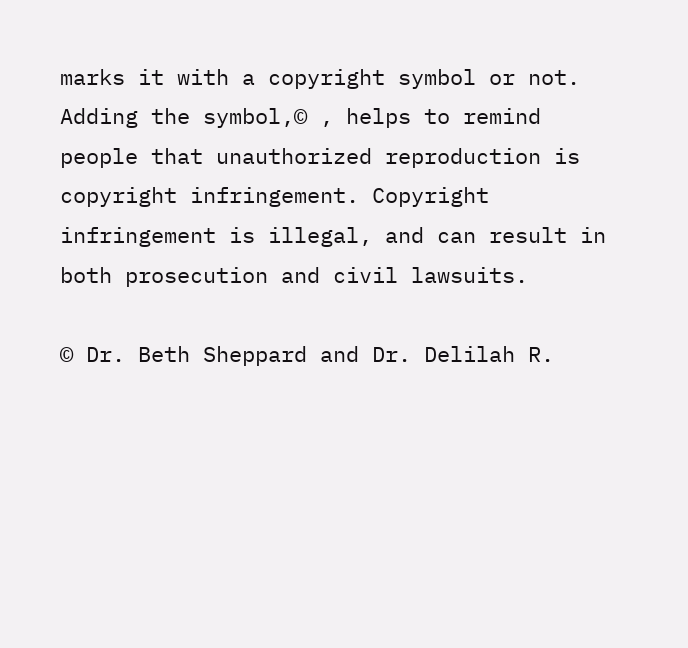marks it with a copyright symbol or not. Adding the symbol,© , helps to remind people that unauthorized reproduction is copyright infringement. Copyright infringement is illegal, and can result in both prosecution and civil lawsuits.

© Dr. Beth Sheppard and Dr. Delilah R.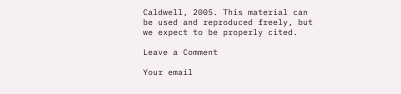Caldwell, 2005. This material can be used and reproduced freely, but we expect to be properly cited.

Leave a Comment

Your email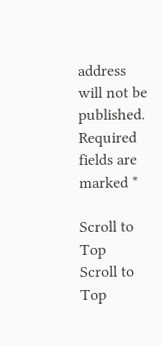address will not be published. Required fields are marked *

Scroll to Top
Scroll to Top